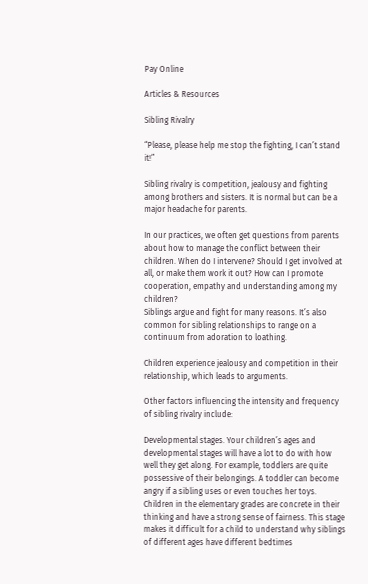Pay Online

Articles & Resources

Sibling Rivalry

“Please, please help me stop the fighting, I can’t stand it!”

Sibling rivalry is competition, jealousy and fighting among brothers and sisters. It is normal but can be a major headache for parents.

In our practices, we often get questions from parents about how to manage the conflict between their children. When do I intervene? Should I get involved at all, or make them work it out? How can I promote cooperation, empathy and understanding among my children?
Siblings argue and fight for many reasons. It’s also common for sibling relationships to range on a continuum from adoration to loathing.

Children experience jealousy and competition in their relationship, which leads to arguments.

Other factors influencing the intensity and frequency of sibling rivalry include:

Developmental stages. Your children’s ages and developmental stages will have a lot to do with how well they get along. For example, toddlers are quite possessive of their belongings. A toddler can become angry if a sibling uses or even touches her toys. Children in the elementary grades are concrete in their thinking and have a strong sense of fairness. This stage makes it difficult for a child to understand why siblings of different ages have different bedtimes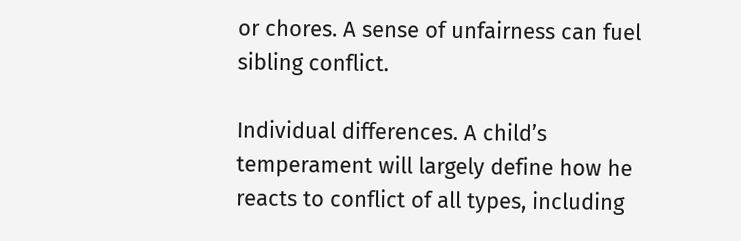or chores. A sense of unfairness can fuel sibling conflict.

Individual differences. A child’s temperament will largely define how he reacts to conflict of all types, including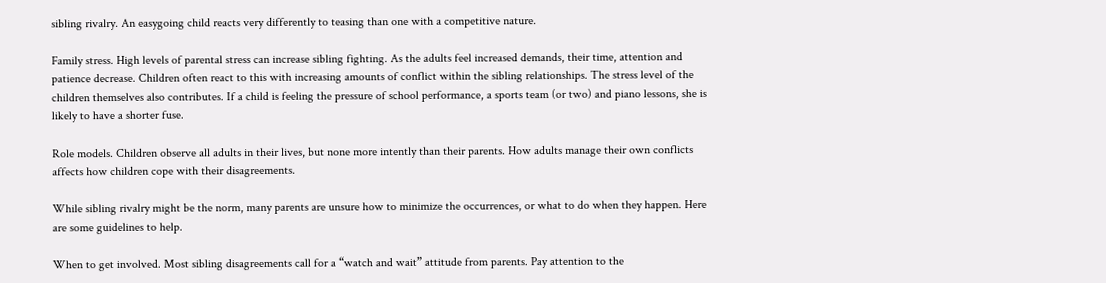sibling rivalry. An easygoing child reacts very differently to teasing than one with a competitive nature.

Family stress. High levels of parental stress can increase sibling fighting. As the adults feel increased demands, their time, attention and patience decrease. Children often react to this with increasing amounts of conflict within the sibling relationships. The stress level of the children themselves also contributes. If a child is feeling the pressure of school performance, a sports team (or two) and piano lessons, she is likely to have a shorter fuse.

Role models. Children observe all adults in their lives, but none more intently than their parents. How adults manage their own conflicts affects how children cope with their disagreements.

While sibling rivalry might be the norm, many parents are unsure how to minimize the occurrences, or what to do when they happen. Here are some guidelines to help.

When to get involved. Most sibling disagreements call for a “watch and wait” attitude from parents. Pay attention to the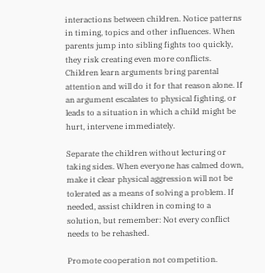interactions between children. Notice patterns in timing, topics and other influences. When parents jump into sibling fights too quickly, they risk creating even more conflicts. Children learn arguments bring parental attention and will do it for that reason alone. If an argument escalates to physical fighting, or leads to a situation in which a child might be hurt, intervene immediately.

Separate the children without lecturing or taking sides. When everyone has calmed down, make it clear physical aggression will not be tolerated as a means of solving a problem. If needed, assist children in coming to a solution, but remember: Not every conflict needs to be rehashed.

Promote cooperation not competition.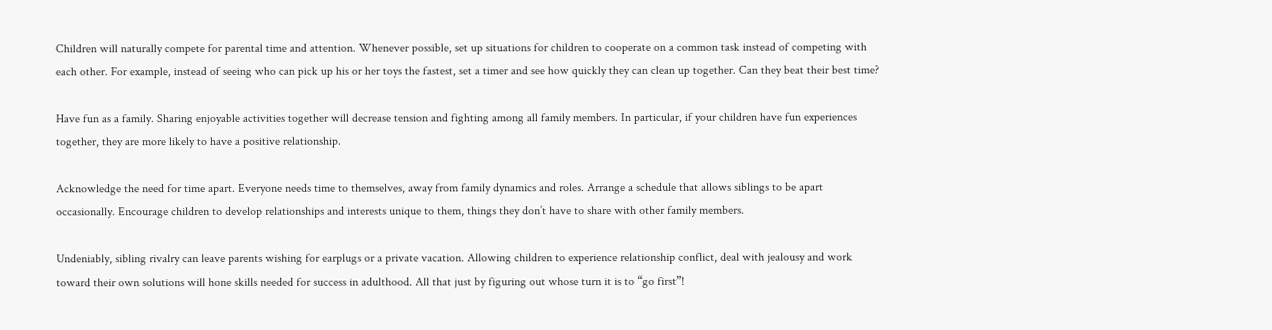Children will naturally compete for parental time and attention. Whenever possible, set up situations for children to cooperate on a common task instead of competing with each other. For example, instead of seeing who can pick up his or her toys the fastest, set a timer and see how quickly they can clean up together. Can they beat their best time?

Have fun as a family. Sharing enjoyable activities together will decrease tension and fighting among all family members. In particular, if your children have fun experiences together, they are more likely to have a positive relationship.

Acknowledge the need for time apart. Everyone needs time to themselves, away from family dynamics and roles. Arrange a schedule that allows siblings to be apart occasionally. Encourage children to develop relationships and interests unique to them, things they don’t have to share with other family members.

Undeniably, sibling rivalry can leave parents wishing for earplugs or a private vacation. Allowing children to experience relationship conflict, deal with jealousy and work toward their own solutions will hone skills needed for success in adulthood. All that just by figuring out whose turn it is to “go first”!